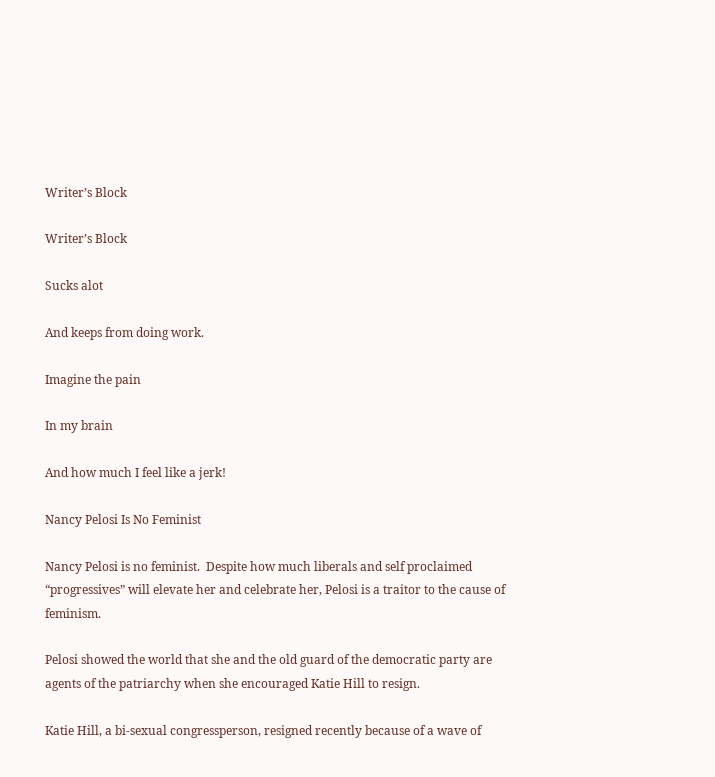Writer’s Block

Writer’s Block

Sucks alot

And keeps from doing work.

Imagine the pain

In my brain

And how much I feel like a jerk!

Nancy Pelosi Is No Feminist

Nancy Pelosi is no feminist.  Despite how much liberals and self proclaimed “progressives” will elevate her and celebrate her, Pelosi is a traitor to the cause of feminism.

Pelosi showed the world that she and the old guard of the democratic party are agents of the patriarchy when she encouraged Katie Hill to resign.

Katie Hill, a bi-sexual congressperson, resigned recently because of a wave of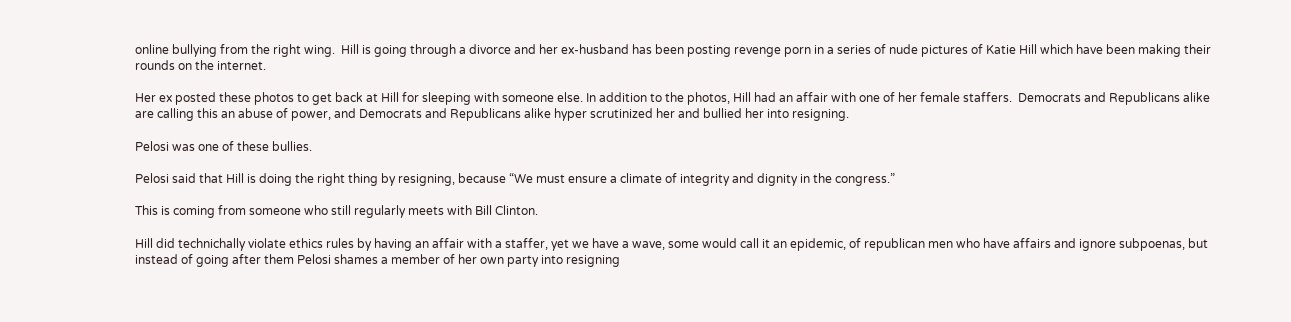online bullying from the right wing.  Hill is going through a divorce and her ex-husband has been posting revenge porn in a series of nude pictures of Katie Hill which have been making their rounds on the internet.

Her ex posted these photos to get back at Hill for sleeping with someone else. In addition to the photos, Hill had an affair with one of her female staffers.  Democrats and Republicans alike are calling this an abuse of power, and Democrats and Republicans alike hyper scrutinized her and bullied her into resigning.

Pelosi was one of these bullies.

Pelosi said that Hill is doing the right thing by resigning, because “We must ensure a climate of integrity and dignity in the congress.”

This is coming from someone who still regularly meets with Bill Clinton.

Hill did technichally violate ethics rules by having an affair with a staffer, yet we have a wave, some would call it an epidemic, of republican men who have affairs and ignore subpoenas, but instead of going after them Pelosi shames a member of her own party into resigning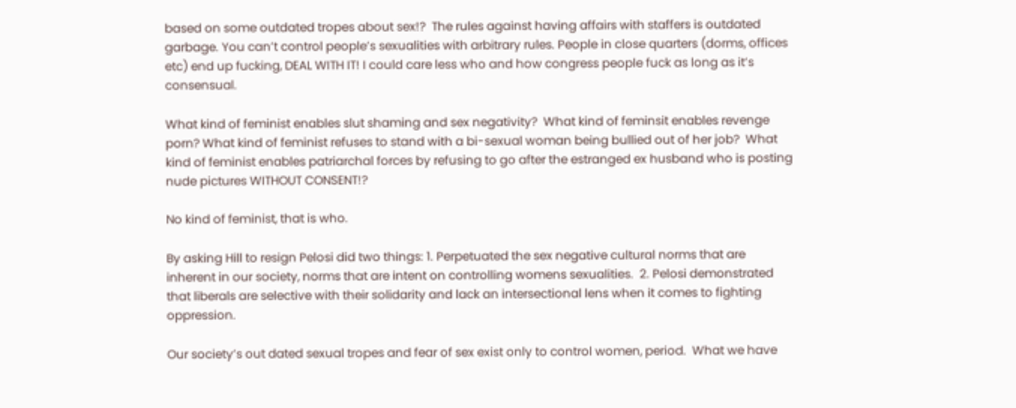based on some outdated tropes about sex!?  The rules against having affairs with staffers is outdated garbage. You can’t control people’s sexualities with arbitrary rules. People in close quarters (dorms, offices etc) end up fucking, DEAL WITH IT! I could care less who and how congress people fuck as long as it’s consensual.

What kind of feminist enables slut shaming and sex negativity?  What kind of feminsit enables revenge porn? What kind of feminist refuses to stand with a bi-sexual woman being bullied out of her job?  What kind of feminist enables patriarchal forces by refusing to go after the estranged ex husband who is posting nude pictures WITHOUT CONSENT!?

No kind of feminist, that is who.

By asking Hill to resign Pelosi did two things: 1. Perpetuated the sex negative cultural norms that are inherent in our society, norms that are intent on controlling womens sexualities.  2. Pelosi demonstrated that liberals are selective with their solidarity and lack an intersectional lens when it comes to fighting oppression.

Our society’s out dated sexual tropes and fear of sex exist only to control women, period.  What we have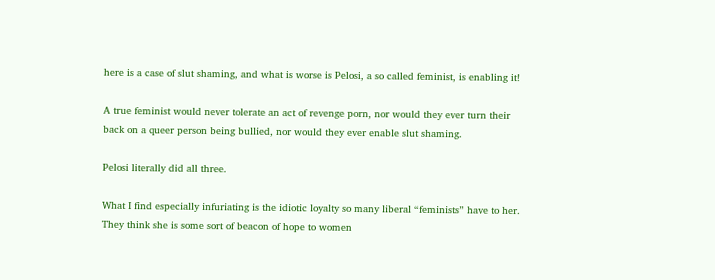here is a case of slut shaming, and what is worse is Pelosi, a so called feminist, is enabling it!

A true feminist would never tolerate an act of revenge porn, nor would they ever turn their back on a queer person being bullied, nor would they ever enable slut shaming.

Pelosi literally did all three.

What I find especially infuriating is the idiotic loyalty so many liberal “feminists” have to her.  They think she is some sort of beacon of hope to women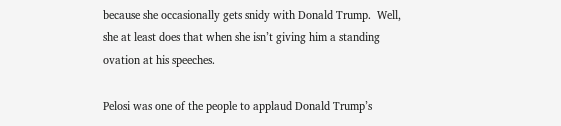because she occasionally gets snidy with Donald Trump.  Well, she at least does that when she isn’t giving him a standing ovation at his speeches.

Pelosi was one of the people to applaud Donald Trump’s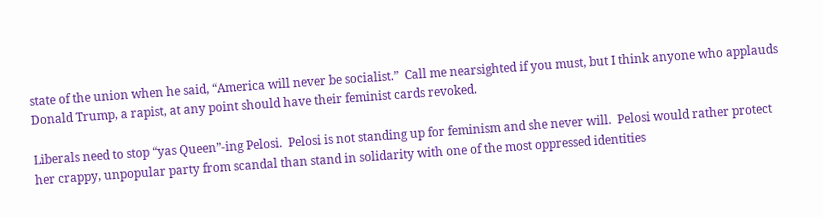state of the union when he said, “America will never be socialist.”  Call me nearsighted if you must, but I think anyone who applauds Donald Trump, a rapist, at any point should have their feminist cards revoked.

Liberals need to stop “yas Queen”-ing Pelosi.  Pelosi is not standing up for feminism and she never will.  Pelosi would rather protect her crappy, unpopular party from scandal than stand in solidarity with one of the most oppressed identities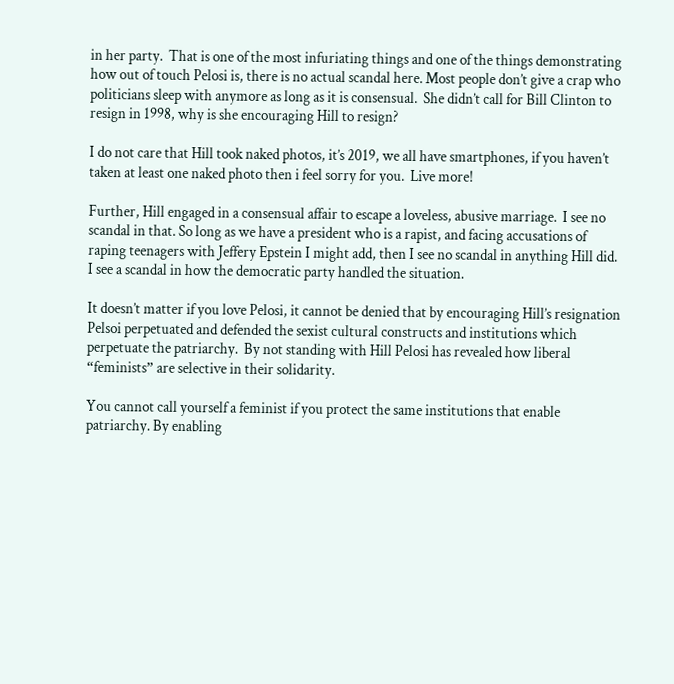in her party.  That is one of the most infuriating things and one of the things demonstrating how out of touch Pelosi is, there is no actual scandal here. Most people don’t give a crap who politicians sleep with anymore as long as it is consensual.  She didn’t call for Bill Clinton to resign in 1998, why is she encouraging Hill to resign?

I do not care that Hill took naked photos, it’s 2019, we all have smartphones, if you haven’t taken at least one naked photo then i feel sorry for you.  Live more!

Further, Hill engaged in a consensual affair to escape a loveless, abusive marriage.  I see no scandal in that. So long as we have a president who is a rapist, and facing accusations of raping teenagers with Jeffery Epstein I might add, then I see no scandal in anything Hill did.  I see a scandal in how the democratic party handled the situation.

It doesn’t matter if you love Pelosi, it cannot be denied that by encouraging Hill’s resignation Pelsoi perpetuated and defended the sexist cultural constructs and institutions which perpetuate the patriarchy.  By not standing with Hill Pelosi has revealed how liberal “feminists” are selective in their solidarity.

You cannot call yourself a feminist if you protect the same institutions that enable patriarchy. By enabling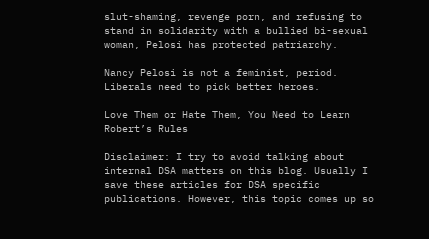slut-shaming, revenge porn, and refusing to stand in solidarity with a bullied bi-sexual woman, Pelosi has protected patriarchy.

Nancy Pelosi is not a feminist, period.  Liberals need to pick better heroes.

Love Them or Hate Them, You Need to Learn Robert’s Rules

Disclaimer: I try to avoid talking about internal DSA matters on this blog. Usually I save these articles for DSA specific publications. However, this topic comes up so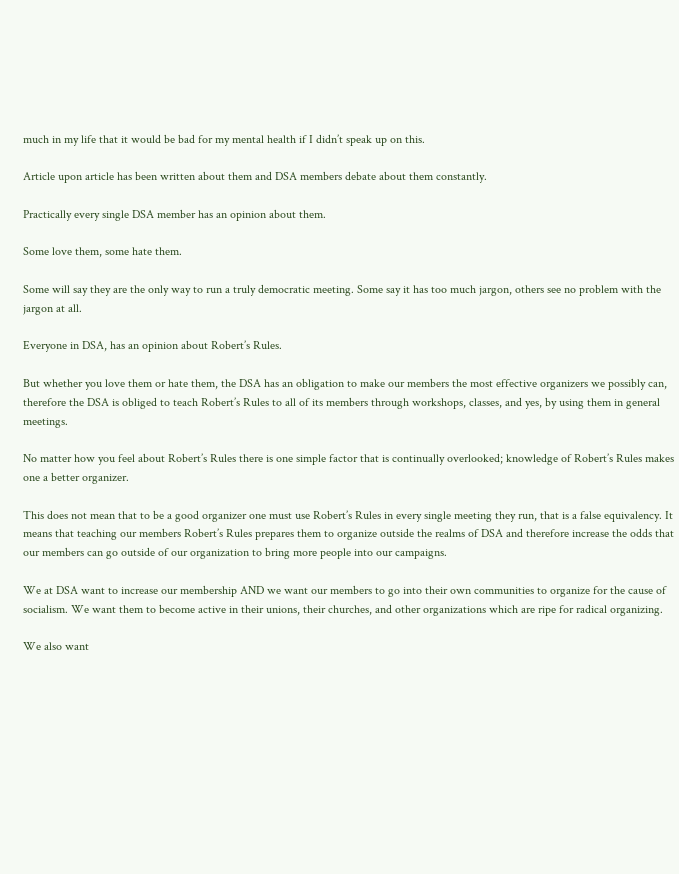much in my life that it would be bad for my mental health if I didn’t speak up on this.

Article upon article has been written about them and DSA members debate about them constantly.

Practically every single DSA member has an opinion about them.

Some love them, some hate them.

Some will say they are the only way to run a truly democratic meeting. Some say it has too much jargon, others see no problem with the jargon at all.

Everyone in DSA, has an opinion about Robert’s Rules.

But whether you love them or hate them, the DSA has an obligation to make our members the most effective organizers we possibly can, therefore the DSA is obliged to teach Robert’s Rules to all of its members through workshops, classes, and yes, by using them in general meetings.

No matter how you feel about Robert’s Rules there is one simple factor that is continually overlooked; knowledge of Robert’s Rules makes one a better organizer.

This does not mean that to be a good organizer one must use Robert’s Rules in every single meeting they run, that is a false equivalency. It means that teaching our members Robert’s Rules prepares them to organize outside the realms of DSA and therefore increase the odds that our members can go outside of our organization to bring more people into our campaigns.

We at DSA want to increase our membership AND we want our members to go into their own communities to organize for the cause of socialism. We want them to become active in their unions, their churches, and other organizations which are ripe for radical organizing.

We also want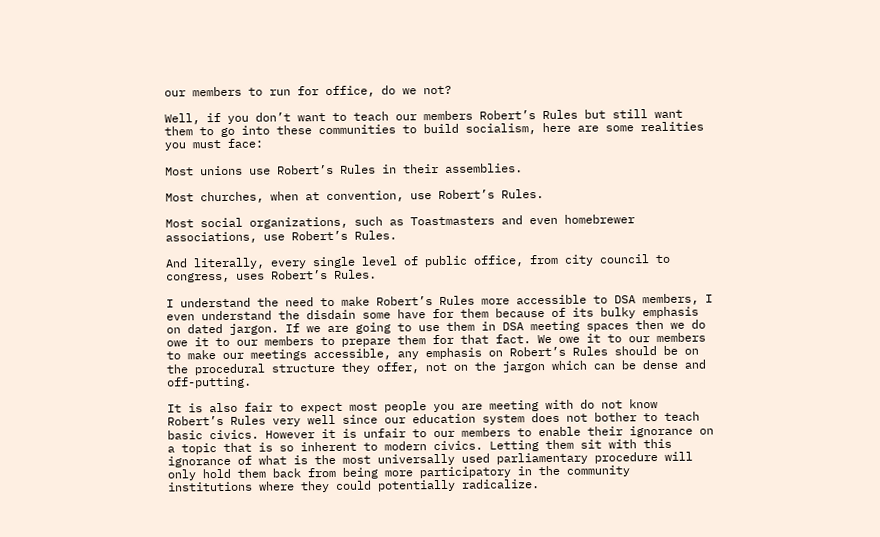our members to run for office, do we not?

Well, if you don’t want to teach our members Robert’s Rules but still want them to go into these communities to build socialism, here are some realities you must face:

Most unions use Robert’s Rules in their assemblies.

Most churches, when at convention, use Robert’s Rules.

Most social organizations, such as Toastmasters and even homebrewer associations, use Robert’s Rules.

And literally, every single level of public office, from city council to congress, uses Robert’s Rules.

I understand the need to make Robert’s Rules more accessible to DSA members, I even understand the disdain some have for them because of its bulky emphasis on dated jargon. If we are going to use them in DSA meeting spaces then we do owe it to our members to prepare them for that fact. We owe it to our members to make our meetings accessible, any emphasis on Robert’s Rules should be on the procedural structure they offer, not on the jargon which can be dense and off-putting.

It is also fair to expect most people you are meeting with do not know Robert’s Rules very well since our education system does not bother to teach basic civics. However it is unfair to our members to enable their ignorance on a topic that is so inherent to modern civics. Letting them sit with this ignorance of what is the most universally used parliamentary procedure will only hold them back from being more participatory in the community institutions where they could potentially radicalize.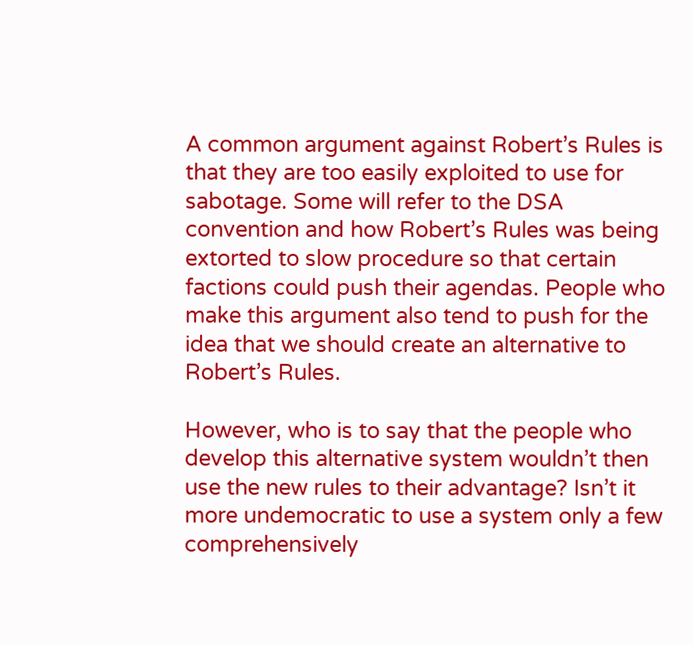A common argument against Robert’s Rules is that they are too easily exploited to use for sabotage. Some will refer to the DSA convention and how Robert’s Rules was being extorted to slow procedure so that certain factions could push their agendas. People who make this argument also tend to push for the idea that we should create an alternative to Robert’s Rules.

However, who is to say that the people who develop this alternative system wouldn’t then use the new rules to their advantage? Isn’t it more undemocratic to use a system only a few comprehensively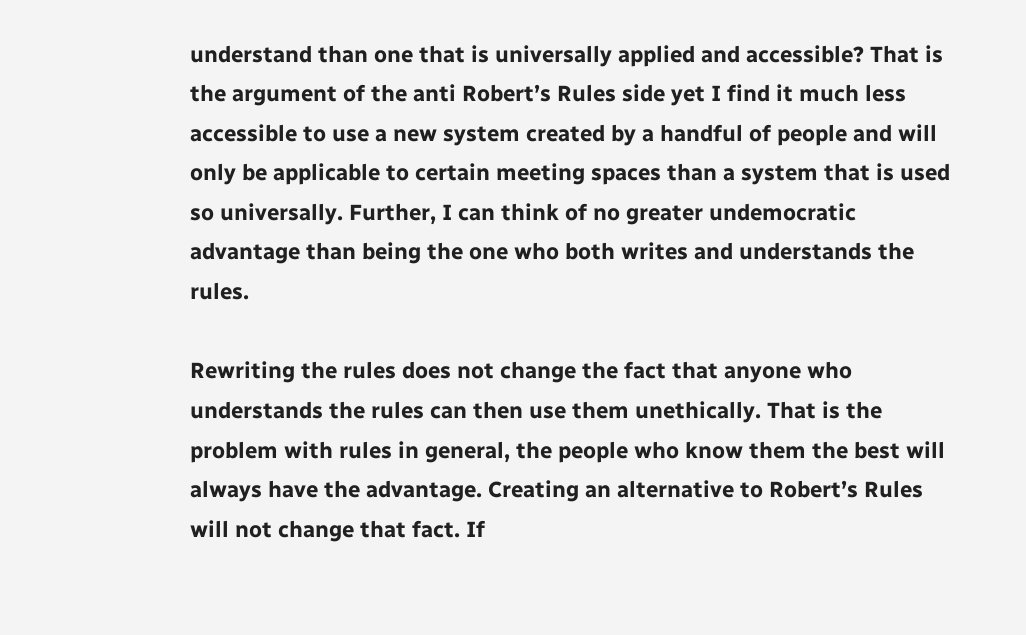understand than one that is universally applied and accessible? That is the argument of the anti Robert’s Rules side yet I find it much less accessible to use a new system created by a handful of people and will only be applicable to certain meeting spaces than a system that is used so universally. Further, I can think of no greater undemocratic advantage than being the one who both writes and understands the rules.

Rewriting the rules does not change the fact that anyone who understands the rules can then use them unethically. That is the problem with rules in general, the people who know them the best will always have the advantage. Creating an alternative to Robert’s Rules will not change that fact. If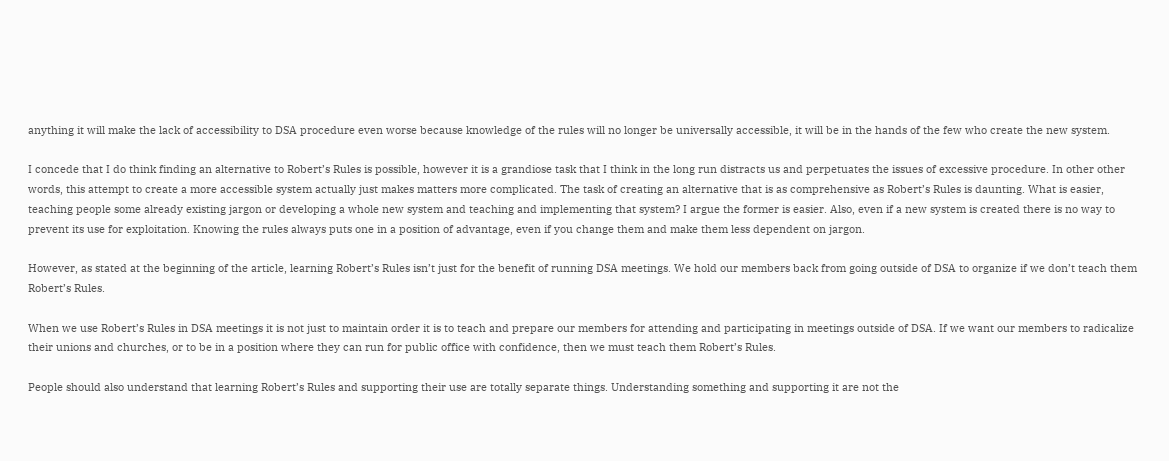anything it will make the lack of accessibility to DSA procedure even worse because knowledge of the rules will no longer be universally accessible, it will be in the hands of the few who create the new system.

I concede that I do think finding an alternative to Robert’s Rules is possible, however it is a grandiose task that I think in the long run distracts us and perpetuates the issues of excessive procedure. In other other words, this attempt to create a more accessible system actually just makes matters more complicated. The task of creating an alternative that is as comprehensive as Robert’s Rules is daunting. What is easier, teaching people some already existing jargon or developing a whole new system and teaching and implementing that system? I argue the former is easier. Also, even if a new system is created there is no way to prevent its use for exploitation. Knowing the rules always puts one in a position of advantage, even if you change them and make them less dependent on jargon.

However, as stated at the beginning of the article, learning Robert’s Rules isn’t just for the benefit of running DSA meetings. We hold our members back from going outside of DSA to organize if we don’t teach them Robert’s Rules.

When we use Robert’s Rules in DSA meetings it is not just to maintain order it is to teach and prepare our members for attending and participating in meetings outside of DSA. If we want our members to radicalize their unions and churches, or to be in a position where they can run for public office with confidence, then we must teach them Robert’s Rules.

People should also understand that learning Robert’s Rules and supporting their use are totally separate things. Understanding something and supporting it are not the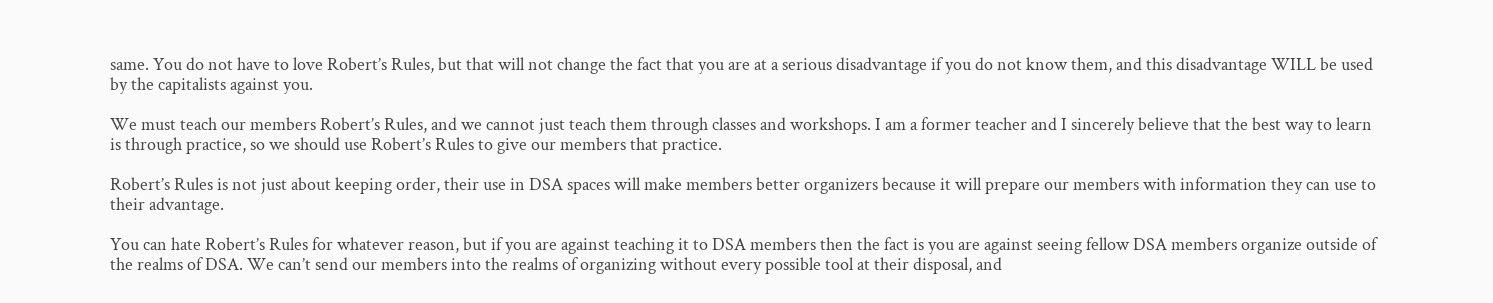same. You do not have to love Robert’s Rules, but that will not change the fact that you are at a serious disadvantage if you do not know them, and this disadvantage WILL be used by the capitalists against you.

We must teach our members Robert’s Rules, and we cannot just teach them through classes and workshops. I am a former teacher and I sincerely believe that the best way to learn is through practice, so we should use Robert’s Rules to give our members that practice.

Robert’s Rules is not just about keeping order, their use in DSA spaces will make members better organizers because it will prepare our members with information they can use to their advantage.

You can hate Robert’s Rules for whatever reason, but if you are against teaching it to DSA members then the fact is you are against seeing fellow DSA members organize outside of the realms of DSA. We can’t send our members into the realms of organizing without every possible tool at their disposal, and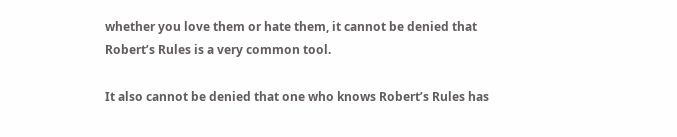whether you love them or hate them, it cannot be denied that Robert’s Rules is a very common tool.

It also cannot be denied that one who knows Robert’s Rules has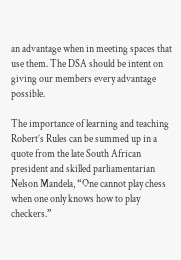an advantage when in meeting spaces that use them. The DSA should be intent on giving our members every advantage possible.

The importance of learning and teaching Robert’s Rules can be summed up in a quote from the late South African president and skilled parliamentarian Nelson Mandela, “One cannot play chess when one only knows how to play checkers.”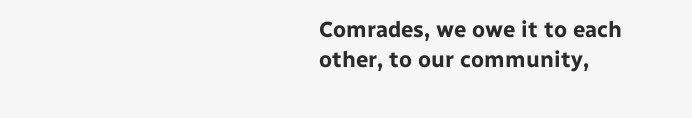Comrades, we owe it to each other, to our community,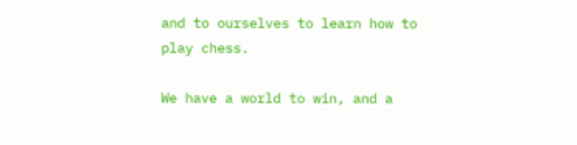and to ourselves to learn how to play chess.

We have a world to win, and a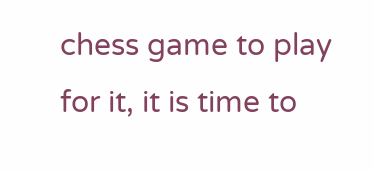chess game to play for it, it is time to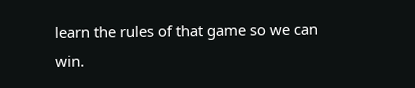learn the rules of that game so we can win.